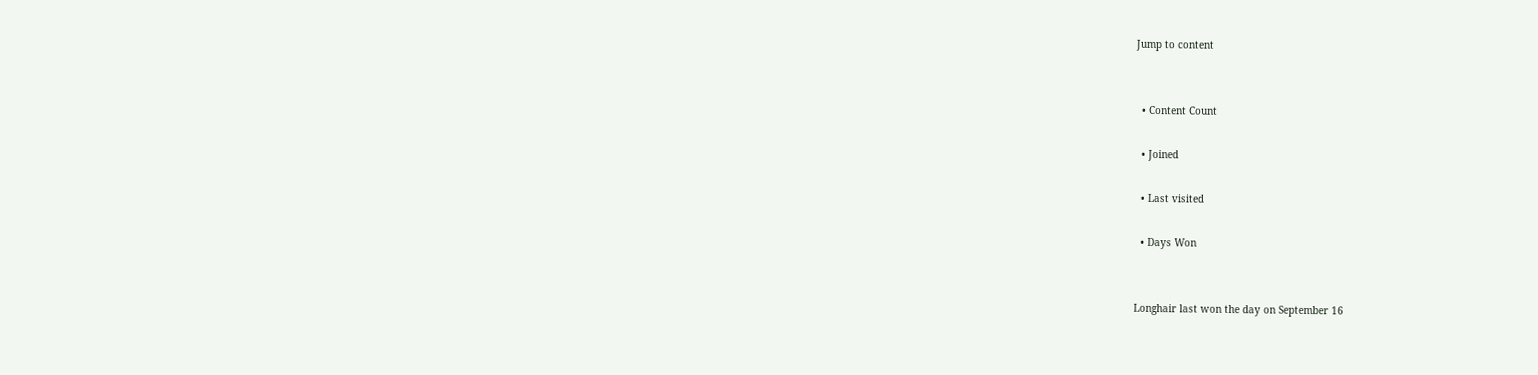Jump to content


  • Content Count

  • Joined

  • Last visited

  • Days Won


Longhair last won the day on September 16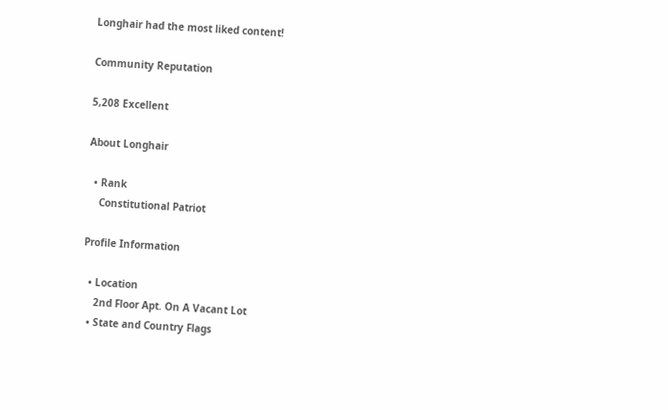Longhair had the most liked content!

Community Reputation

5,208 Excellent

About Longhair

  • Rank
    Constitutional Patriot

Profile Information

  • Location
    2nd Floor Apt. On A Vacant Lot
  • State and Country Flags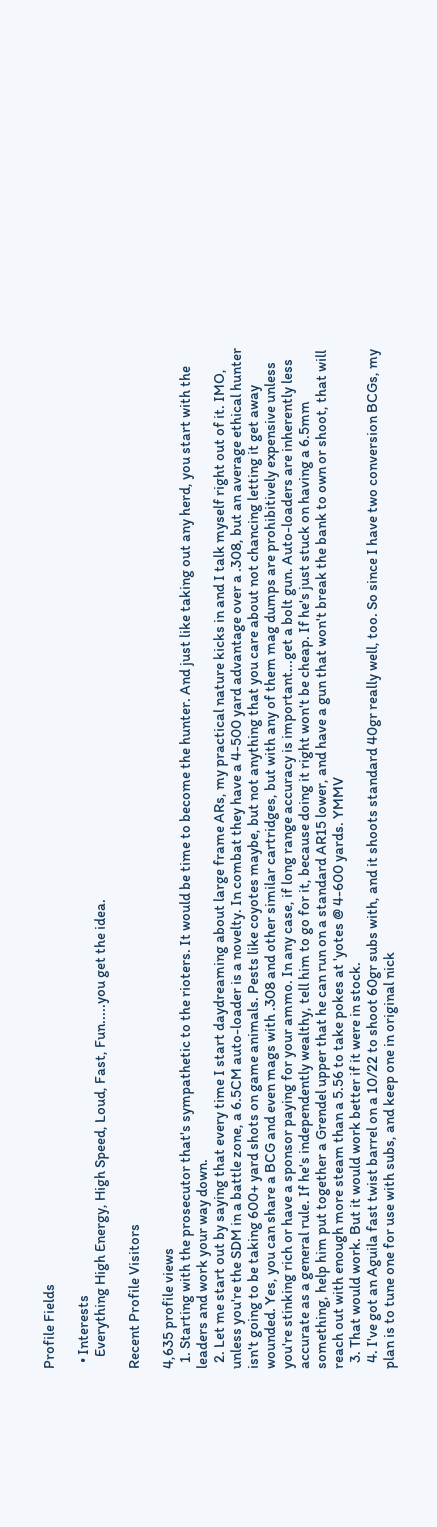Profile Fields

  • Interests
    Everything High Energy, High Speed, Loud, Fast, Fun.....you get the idea.

Recent Profile Visitors

4,635 profile views
  1. Starting with the prosecutor that's sympathetic to the rioters. It would be time to become the hunter. And just like taking out any herd, you start with the leaders and work your way down.
  2. Let me start out by saying that every time I start daydreaming about large frame ARs, my practical nature kicks in and I talk myself right out of it. IMO, unless you're the SDM in a battle zone, a 6.5CM auto-loader is a novelty. In combat they have a 4-500 yard advantage over a .308, but an average ethical hunter isn't going to be taking 600+ yard shots on game animals. Pests like coyotes maybe, but not anything that you care about not chancing letting it get away wounded. Yes, you can share a BCG and even mags with .308 and other similar cartridges, but with any of them mag dumps are prohibitively expensive unless you're stinking rich or have a sponsor paying for your ammo. In any case, if long range accuracy is important...get a bolt gun. Auto-loaders are inherently less accurate as a general rule. If he's independently wealthy, tell him to go for it, because doing it right won't be cheap. If he's just stuck on having a 6.5mm something, help him put together a Grendel upper that he can run on a standard AR15 lower, and have a gun that won't break the bank to own or shoot, that will reach out with enough more steam than a 5.56 to take pokes at 'yotes @ 4-600 yards. YMMV
  3. That would work. But it would work better if it were in stock.
  4. I've got an Aguila fast twist barrel on a 10/22 to shoot 60gr subs with, and it shoots standard 40gr really well, too. So since I have two conversion BCGs, my plan is to tune one for use with subs, and keep one in original nick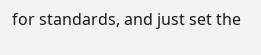for standards, and just set the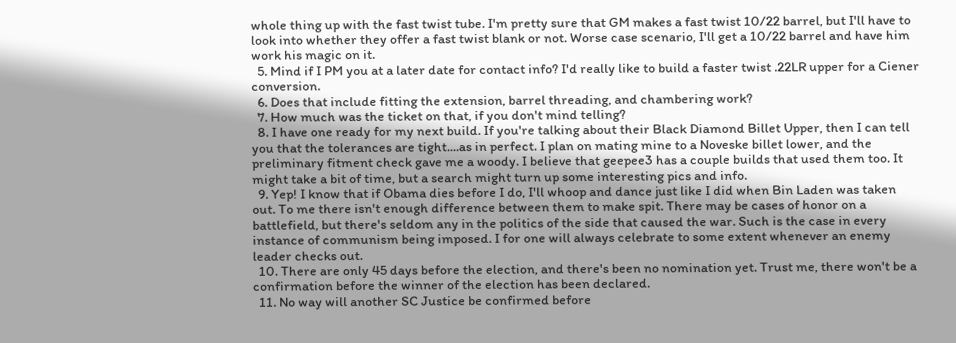whole thing up with the fast twist tube. I'm pretty sure that GM makes a fast twist 10/22 barrel, but I'll have to look into whether they offer a fast twist blank or not. Worse case scenario, I'll get a 10/22 barrel and have him work his magic on it.
  5. Mind if I PM you at a later date for contact info? I'd really like to build a faster twist .22LR upper for a Ciener conversion.
  6. Does that include fitting the extension, barrel threading, and chambering work?
  7. How much was the ticket on that, if you don't mind telling?
  8. I have one ready for my next build. If you're talking about their Black Diamond Billet Upper, then I can tell you that the tolerances are tight....as in perfect. I plan on mating mine to a Noveske billet lower, and the preliminary fitment check gave me a woody. I believe that geepee3 has a couple builds that used them too. It might take a bit of time, but a search might turn up some interesting pics and info.
  9. Yep! I know that if Obama dies before I do, I'll whoop and dance just like I did when Bin Laden was taken out. To me there isn't enough difference between them to make spit. There may be cases of honor on a battlefield, but there's seldom any in the politics of the side that caused the war. Such is the case in every instance of communism being imposed. I for one will always celebrate to some extent whenever an enemy leader checks out.
  10. There are only 45 days before the election, and there's been no nomination yet. Trust me, there won't be a confirmation before the winner of the election has been declared.
  11. No way will another SC Justice be confirmed before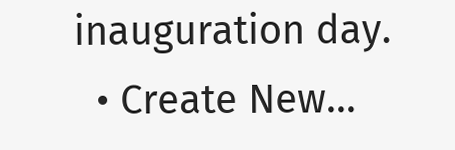inauguration day.
  • Create New...